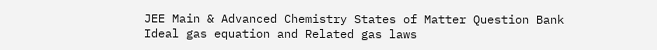JEE Main & Advanced Chemistry States of Matter Question Bank Ideal gas equation and Related gas laws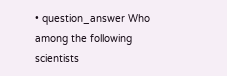• question_answer Who among the following scientists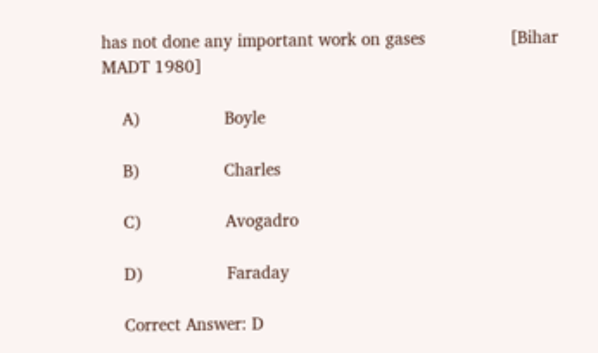has not done any important work on gases                 [Bihar MADT 1980]

    A)                 Boyle

    B)                 Charles

    C)                 Avogadro

    D)                 Faraday

    Correct Answer: D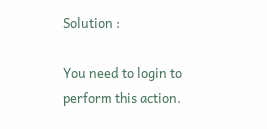Solution :

You need to login to perform this action.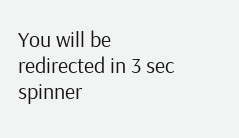You will be redirected in 3 sec spinner